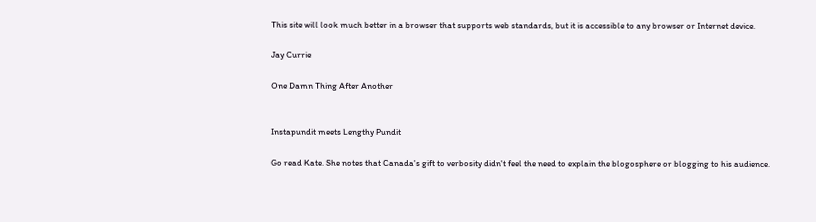This site will look much better in a browser that supports web standards, but it is accessible to any browser or Internet device.

Jay Currie

One Damn Thing After Another


Instapundit meets Lengthy Pundit

Go read Kate. She notes that Canada's gift to verbosity didn't feel the need to explain the blogosphere or blogging to his audience.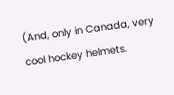(And, only in Canada, very cool hockey helmets.